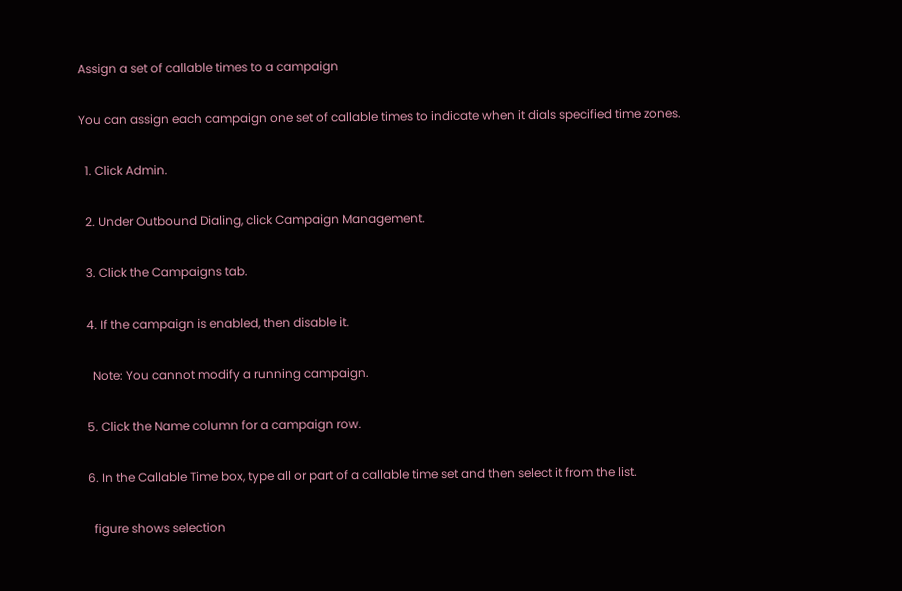Assign a set of callable times to a campaign

You can assign each campaign one set of callable times to indicate when it dials specified time zones.

  1. Click Admin.

  2. Under Outbound Dialing, click Campaign Management.

  3. Click the Campaigns tab.

  4. If the campaign is enabled, then disable it.

    Note: You cannot modify a running campaign.

  5. Click the Name column for a campaign row.

  6. In the Callable Time box, type all or part of a callable time set and then select it from the list.

    figure shows selection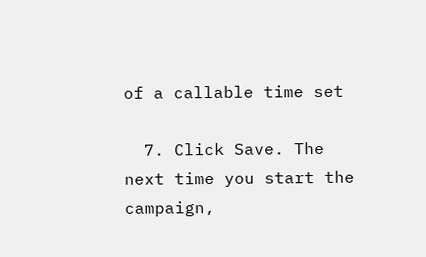of a callable time set

  7. Click Save. The next time you start the campaign,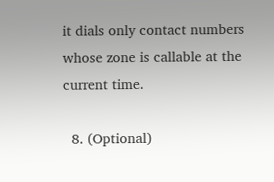it dials only contact numbers whose zone is callable at the current time.

  8. (Optional)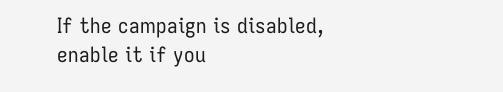If the campaign is disabled, enable it if you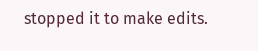stopped it to make edits.